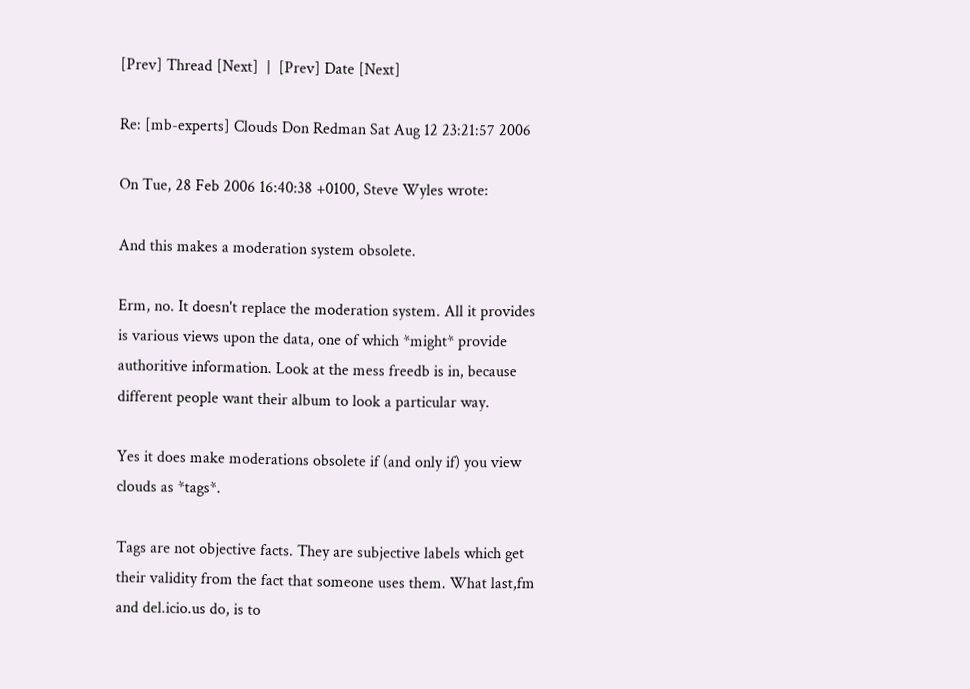[Prev] Thread [Next]  |  [Prev] Date [Next]

Re: [mb-experts] Clouds Don Redman Sat Aug 12 23:21:57 2006

On Tue, 28 Feb 2006 16:40:38 +0100, Steve Wyles wrote:

And this makes a moderation system obsolete.

Erm, no. It doesn't replace the moderation system. All it provides is various views upon the data, one of which *might* provide authoritive information. Look at the mess freedb is in, because different people want their album to look a particular way.

Yes it does make moderations obsolete if (and only if) you view clouds as *tags*.

Tags are not objective facts. They are subjective labels which get their validity from the fact that someone uses them. What last,fm and del.icio.us do, is to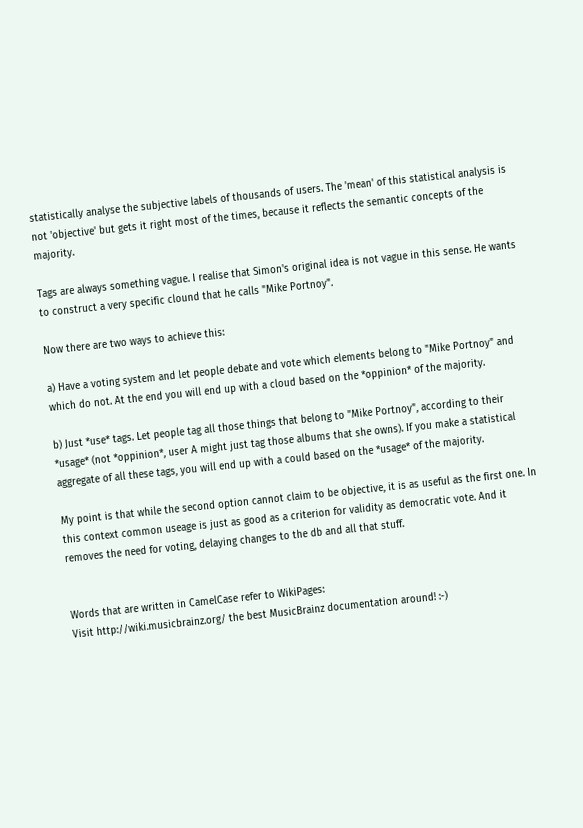statistically analyse the subjective labels of thousands of users. The 'mean' of this statistical analysis is not 'objective' but gets it right most of the times, because it reflects the semantic concepts of the majority.

Tags are always something vague. I realise that Simon's original idea is not vague in this sense. He wants to construct a very specific clound that he calls "Mike Portnoy".

Now there are two ways to achieve this:

a) Have a voting system and let people debate and vote which elements belong to "Mike Portnoy" and which do not. At the end you will end up with a cloud based on the *oppinion* of the majority.

b) Just *use* tags. Let people tag all those things that belong to "Mike Portnoy", according to their *usage* (not *oppinion*, user A might just tag those albums that she owns). If you make a statistical aggregate of all these tags, you will end up with a could based on the *usage* of the majority.

My point is that while the second option cannot claim to be objective, it is as useful as the first one. In this context common useage is just as good as a criterion for validity as democratic vote. And it removes the need for voting, delaying changes to the db and all that stuff.


Words that are written in CamelCase refer to WikiPages:
Visit http://wiki.musicbrainz.org/ the best MusicBrainz documentation around! :-)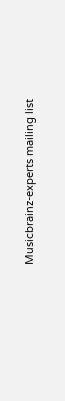Musicbrainz-experts mailing list